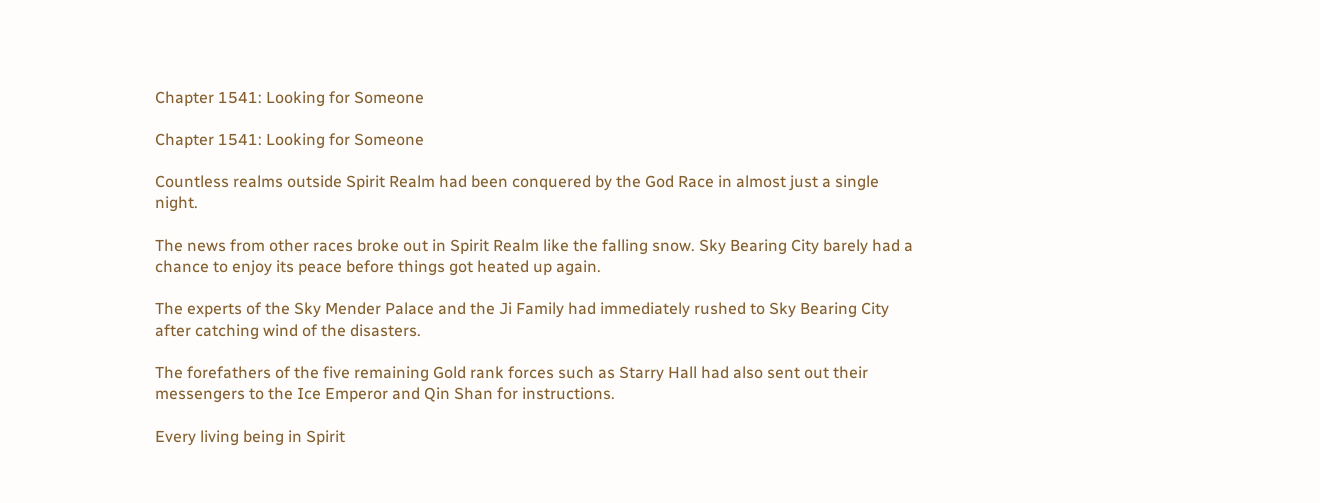Chapter 1541: Looking for Someone

Chapter 1541: Looking for Someone

Countless realms outside Spirit Realm had been conquered by the God Race in almost just a single night.

The news from other races broke out in Spirit Realm like the falling snow. Sky Bearing City barely had a chance to enjoy its peace before things got heated up again.

The experts of the Sky Mender Palace and the Ji Family had immediately rushed to Sky Bearing City after catching wind of the disasters.

The forefathers of the five remaining Gold rank forces such as Starry Hall had also sent out their messengers to the Ice Emperor and Qin Shan for instructions.

Every living being in Spirit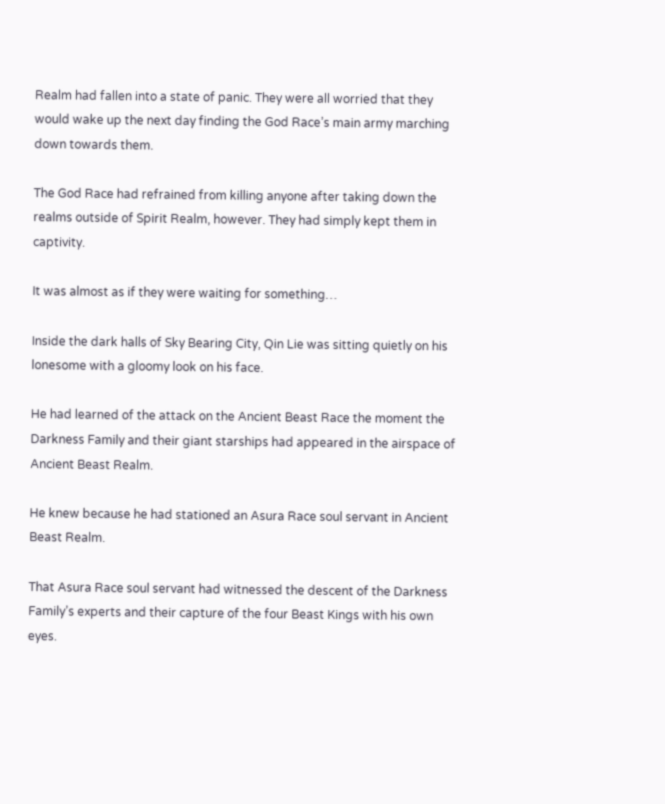Realm had fallen into a state of panic. They were all worried that they would wake up the next day finding the God Race’s main army marching down towards them.

The God Race had refrained from killing anyone after taking down the realms outside of Spirit Realm, however. They had simply kept them in captivity.

It was almost as if they were waiting for something…

Inside the dark halls of Sky Bearing City, Qin Lie was sitting quietly on his lonesome with a gloomy look on his face.

He had learned of the attack on the Ancient Beast Race the moment the Darkness Family and their giant starships had appeared in the airspace of Ancient Beast Realm.

He knew because he had stationed an Asura Race soul servant in Ancient Beast Realm.

That Asura Race soul servant had witnessed the descent of the Darkness Family’s experts and their capture of the four Beast Kings with his own eyes.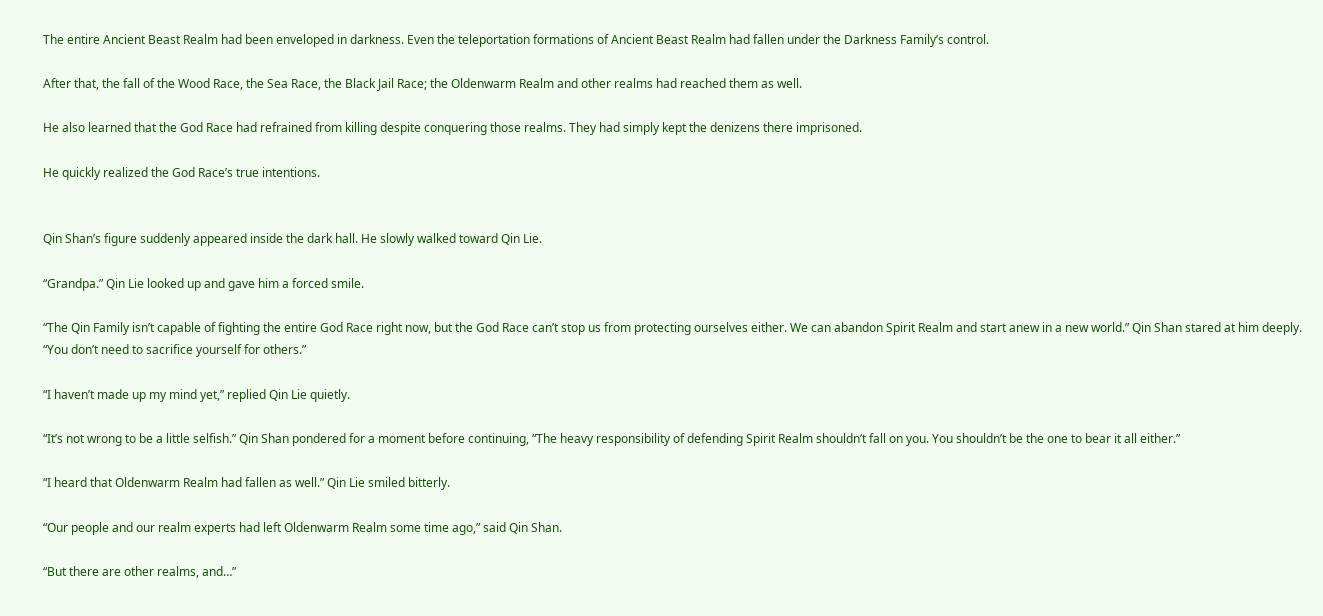The entire Ancient Beast Realm had been enveloped in darkness. Even the teleportation formations of Ancient Beast Realm had fallen under the Darkness Family’s control.

After that, the fall of the Wood Race, the Sea Race, the Black Jail Race; the Oldenwarm Realm and other realms had reached them as well.

He also learned that the God Race had refrained from killing despite conquering those realms. They had simply kept the denizens there imprisoned.

He quickly realized the God Race’s true intentions.


Qin Shan’s figure suddenly appeared inside the dark hall. He slowly walked toward Qin Lie.

“Grandpa.” Qin Lie looked up and gave him a forced smile.

“The Qin Family isn’t capable of fighting the entire God Race right now, but the God Race can’t stop us from protecting ourselves either. We can abandon Spirit Realm and start anew in a new world.” Qin Shan stared at him deeply. “You don’t need to sacrifice yourself for others.”

“I haven’t made up my mind yet,” replied Qin Lie quietly.

“It’s not wrong to be a little selfish.” Qin Shan pondered for a moment before continuing, “The heavy responsibility of defending Spirit Realm shouldn’t fall on you. You shouldn’t be the one to bear it all either.”

“I heard that Oldenwarm Realm had fallen as well.” Qin Lie smiled bitterly.

“Our people and our realm experts had left Oldenwarm Realm some time ago,” said Qin Shan.

“But there are other realms, and…”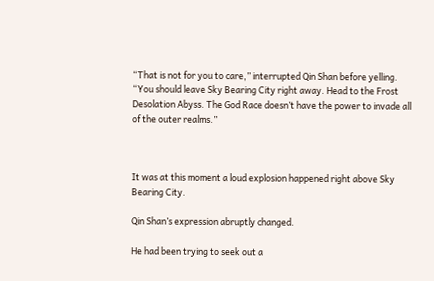“That is not for you to care,” interrupted Qin Shan before yelling. “You should leave Sky Bearing City right away. Head to the Frost Desolation Abyss. The God Race doesn’t have the power to invade all of the outer realms.”



It was at this moment a loud explosion happened right above Sky Bearing City.

Qin Shan’s expression abruptly changed.

He had been trying to seek out a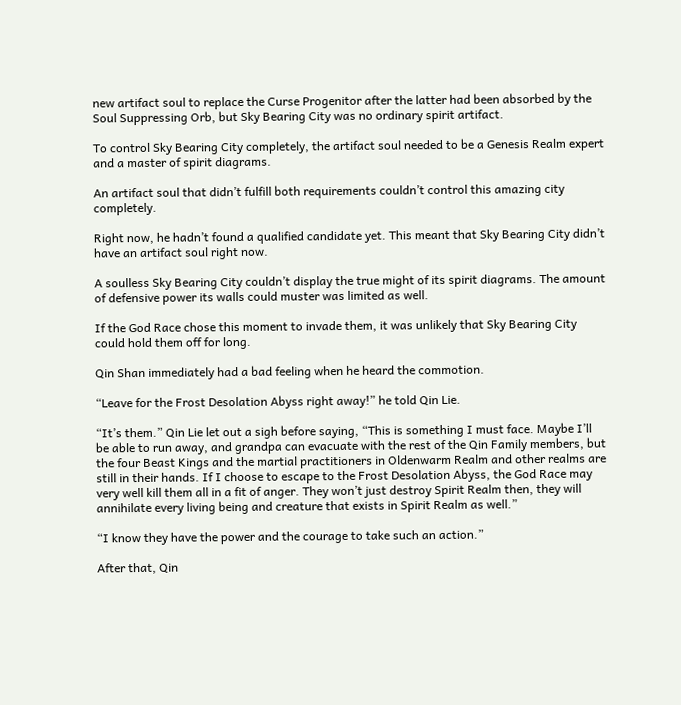new artifact soul to replace the Curse Progenitor after the latter had been absorbed by the Soul Suppressing Orb, but Sky Bearing City was no ordinary spirit artifact.

To control Sky Bearing City completely, the artifact soul needed to be a Genesis Realm expert and a master of spirit diagrams.

An artifact soul that didn’t fulfill both requirements couldn’t control this amazing city completely.

Right now, he hadn’t found a qualified candidate yet. This meant that Sky Bearing City didn’t have an artifact soul right now.

A soulless Sky Bearing City couldn’t display the true might of its spirit diagrams. The amount of defensive power its walls could muster was limited as well.

If the God Race chose this moment to invade them, it was unlikely that Sky Bearing City could hold them off for long.

Qin Shan immediately had a bad feeling when he heard the commotion.

“Leave for the Frost Desolation Abyss right away!” he told Qin Lie.

“It’s them.” Qin Lie let out a sigh before saying, “This is something I must face. Maybe I’ll be able to run away, and grandpa can evacuate with the rest of the Qin Family members, but the four Beast Kings and the martial practitioners in Oldenwarm Realm and other realms are still in their hands. If I choose to escape to the Frost Desolation Abyss, the God Race may very well kill them all in a fit of anger. They won’t just destroy Spirit Realm then, they will annihilate every living being and creature that exists in Spirit Realm as well.”

“I know they have the power and the courage to take such an action.”

After that, Qin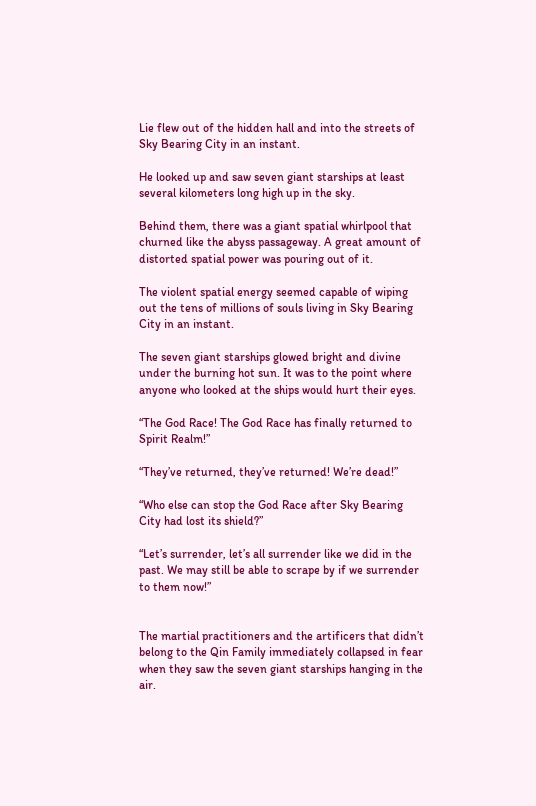Lie flew out of the hidden hall and into the streets of Sky Bearing City in an instant.

He looked up and saw seven giant starships at least several kilometers long high up in the sky.

Behind them, there was a giant spatial whirlpool that churned like the abyss passageway. A great amount of distorted spatial power was pouring out of it.

The violent spatial energy seemed capable of wiping out the tens of millions of souls living in Sky Bearing City in an instant.

The seven giant starships glowed bright and divine under the burning hot sun. It was to the point where anyone who looked at the ships would hurt their eyes.

“The God Race! The God Race has finally returned to Spirit Realm!”

“They’ve returned, they’ve returned! We’re dead!”

“Who else can stop the God Race after Sky Bearing City had lost its shield?”

“Let’s surrender, let’s all surrender like we did in the past. We may still be able to scrape by if we surrender to them now!”


The martial practitioners and the artificers that didn’t belong to the Qin Family immediately collapsed in fear when they saw the seven giant starships hanging in the air.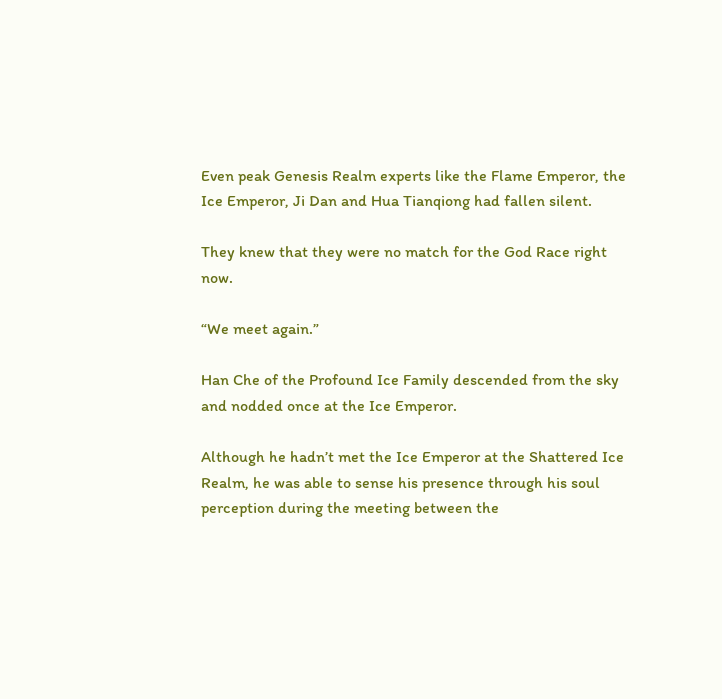Even peak Genesis Realm experts like the Flame Emperor, the Ice Emperor, Ji Dan and Hua Tianqiong had fallen silent.

They knew that they were no match for the God Race right now.

“We meet again.”

Han Che of the Profound Ice Family descended from the sky and nodded once at the Ice Emperor.

Although he hadn’t met the Ice Emperor at the Shattered Ice Realm, he was able to sense his presence through his soul perception during the meeting between the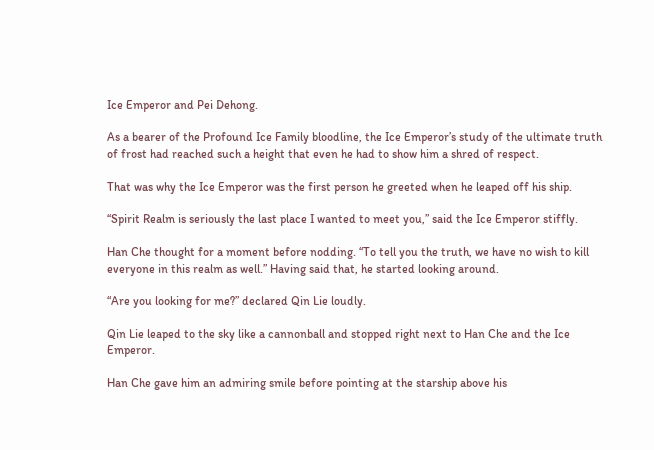Ice Emperor and Pei Dehong.

As a bearer of the Profound Ice Family bloodline, the Ice Emperor’s study of the ultimate truth of frost had reached such a height that even he had to show him a shred of respect.

That was why the Ice Emperor was the first person he greeted when he leaped off his ship.

“Spirit Realm is seriously the last place I wanted to meet you,” said the Ice Emperor stiffly.

Han Che thought for a moment before nodding. “To tell you the truth, we have no wish to kill everyone in this realm as well.” Having said that, he started looking around.

“Are you looking for me?” declared Qin Lie loudly.

Qin Lie leaped to the sky like a cannonball and stopped right next to Han Che and the Ice Emperor.

Han Che gave him an admiring smile before pointing at the starship above his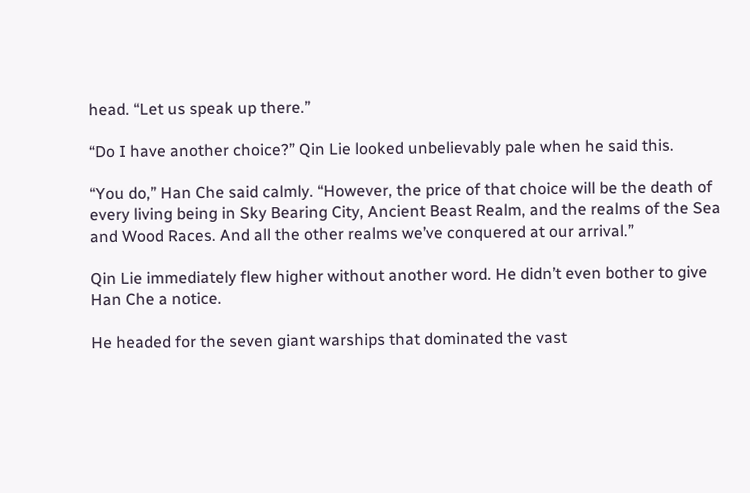head. “Let us speak up there.”

“Do I have another choice?” Qin Lie looked unbelievably pale when he said this.

“You do,” Han Che said calmly. “However, the price of that choice will be the death of every living being in Sky Bearing City, Ancient Beast Realm, and the realms of the Sea and Wood Races. And all the other realms we’ve conquered at our arrival.”

Qin Lie immediately flew higher without another word. He didn’t even bother to give Han Che a notice.

He headed for the seven giant warships that dominated the vast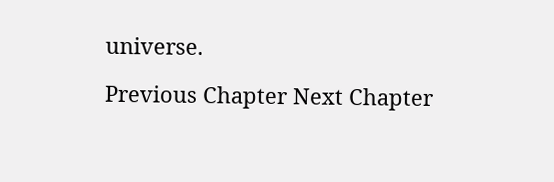universe.

Previous Chapter Next Chapter